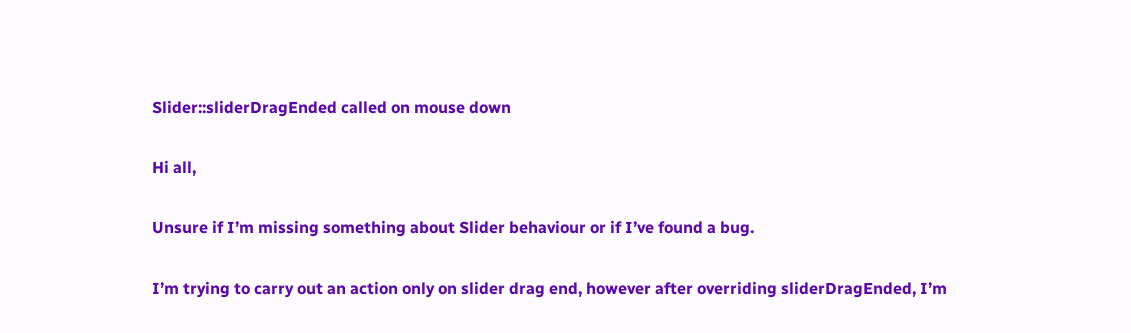Slider::sliderDragEnded called on mouse down

Hi all,

Unsure if I’m missing something about Slider behaviour or if I’ve found a bug.

I’m trying to carry out an action only on slider drag end, however after overriding sliderDragEnded, I’m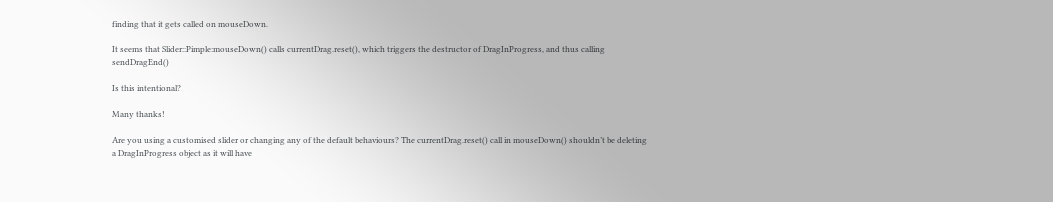finding that it gets called on mouseDown.

It seems that Slider::Pimple:mouseDown() calls currentDrag.reset(), which triggers the destructor of DragInProgress, and thus calling sendDragEnd()

Is this intentional?

Many thanks!

Are you using a customised slider or changing any of the default behaviours? The currentDrag.reset() call in mouseDown() shouldn’t be deleting a DragInProgress object as it will have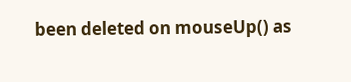been deleted on mouseUp() as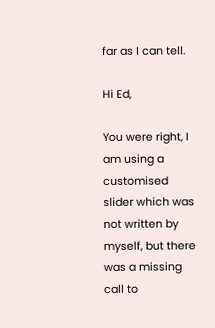far as I can tell.

Hi Ed,

You were right, I am using a customised slider which was not written by myself, but there was a missing call to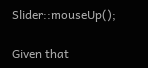Slider::mouseUp();

Given that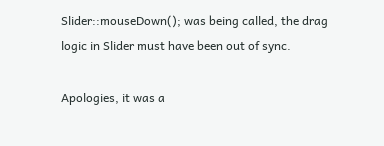Slider::mouseDown(); was being called, the drag logic in Slider must have been out of sync.

Apologies, it was a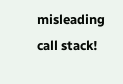misleading call stack!